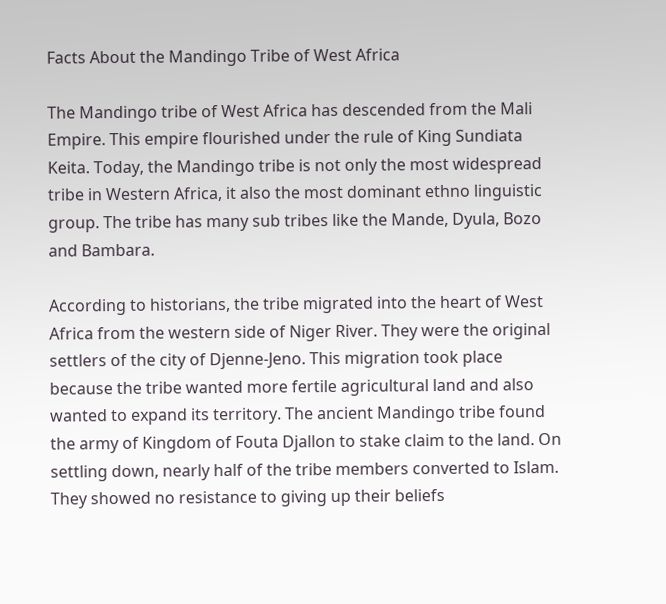Facts About the Mandingo Tribe of West Africa

The Mandingo tribe of West Africa has descended from the Mali Empire. This empire flourished under the rule of King Sundiata Keita. Today, the Mandingo tribe is not only the most widespread tribe in Western Africa, it also the most dominant ethno linguistic group. The tribe has many sub tribes like the Mande, Dyula, Bozo and Bambara.

According to historians, the tribe migrated into the heart of West Africa from the western side of Niger River. They were the original settlers of the city of Djenne-Jeno. This migration took place because the tribe wanted more fertile agricultural land and also wanted to expand its territory. The ancient Mandingo tribe found the army of Kingdom of Fouta Djallon to stake claim to the land. On settling down, nearly half of the tribe members converted to Islam. They showed no resistance to giving up their beliefs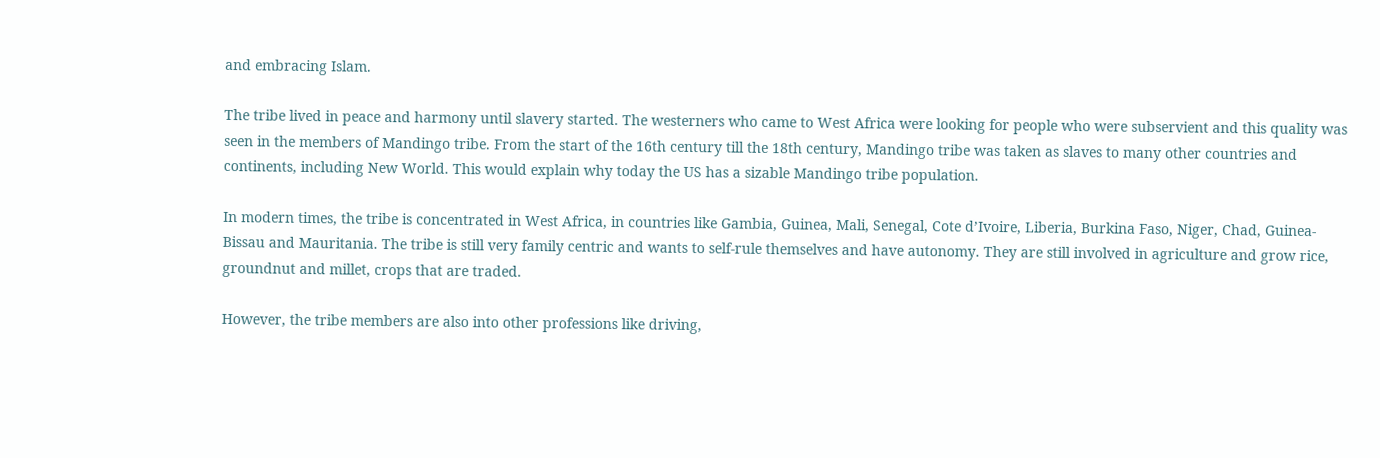and embracing Islam.

The tribe lived in peace and harmony until slavery started. The westerners who came to West Africa were looking for people who were subservient and this quality was seen in the members of Mandingo tribe. From the start of the 16th century till the 18th century, Mandingo tribe was taken as slaves to many other countries and continents, including New World. This would explain why today the US has a sizable Mandingo tribe population.

In modern times, the tribe is concentrated in West Africa, in countries like Gambia, Guinea, Mali, Senegal, Cote d’Ivoire, Liberia, Burkina Faso, Niger, Chad, Guinea-Bissau and Mauritania. The tribe is still very family centric and wants to self-rule themselves and have autonomy. They are still involved in agriculture and grow rice, groundnut and millet, crops that are traded.

However, the tribe members are also into other professions like driving,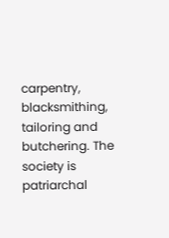carpentry, blacksmithing, tailoring and butchering. The society is patriarchal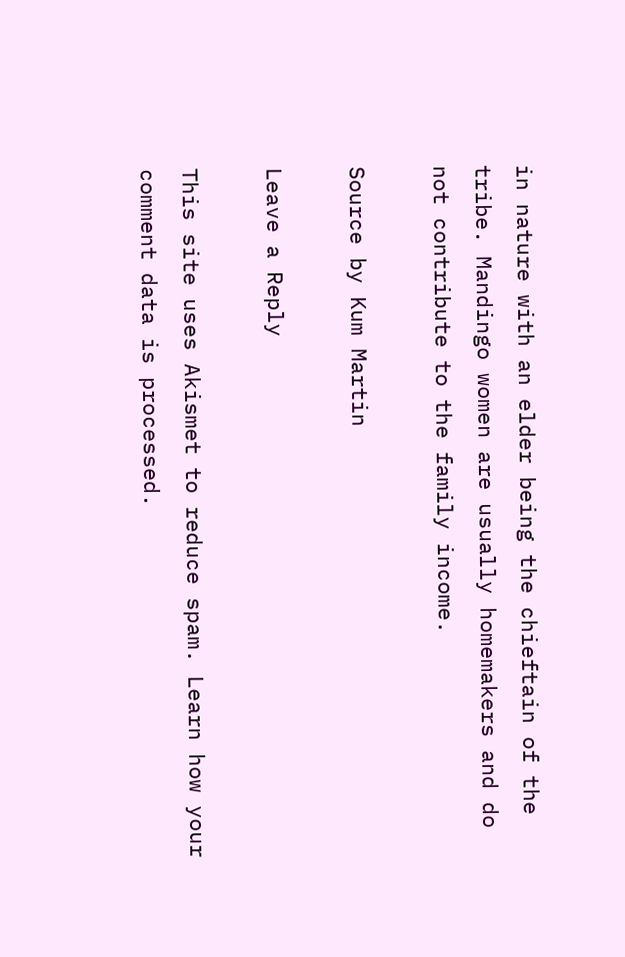in nature with an elder being the chieftain of the tribe. Mandingo women are usually homemakers and do not contribute to the family income.

Source by Kum Martin

Leave a Reply

This site uses Akismet to reduce spam. Learn how your comment data is processed.